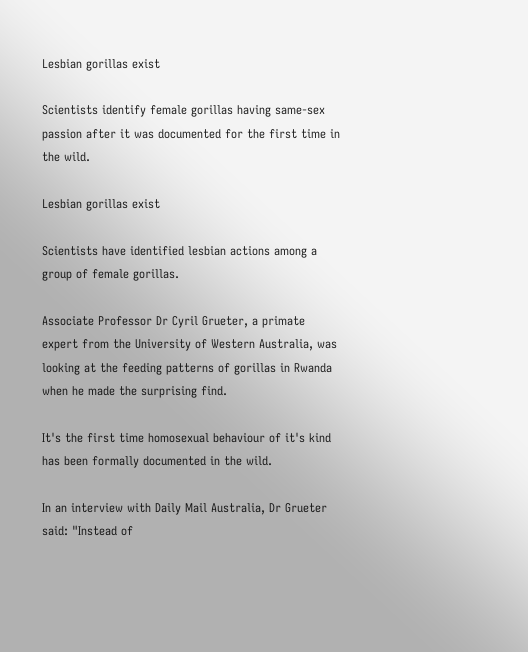Lesbian gorillas exist

Scientists identify female gorillas having same-sex passion after it was documented for the first time in the wild.

Lesbian gorillas exist

Scientists have identified lesbian actions among a group of female gorillas.

Associate Professor Dr Cyril Grueter, a primate expert from the University of Western Australia, was looking at the feeding patterns of gorillas in Rwanda when he made the surprising find.

It's the first time homosexual behaviour of it's kind has been formally documented in the wild.

In an interview with Daily Mail Australia, Dr Grueter said: "Instead of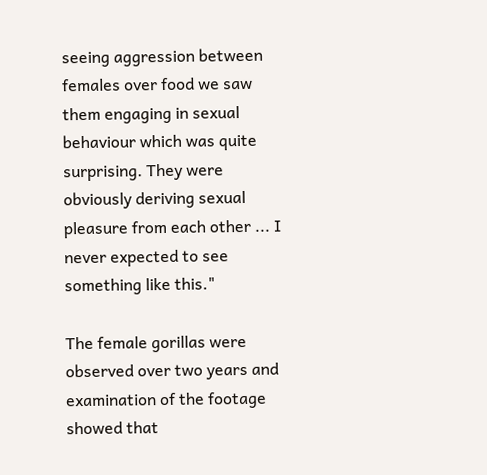seeing aggression between females over food we saw them engaging in sexual behaviour which was quite surprising. They were obviously deriving sexual pleasure from each other ... I never expected to see something like this."

The female gorillas were observed over two years and examination of the footage showed that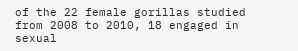of the 22 female gorillas studied from 2008 to 2010, 18 engaged in sexual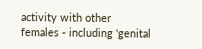activity with other females - including 'genital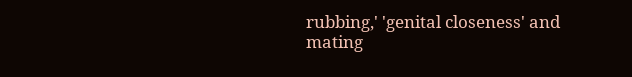rubbing,' 'genital closeness' and mating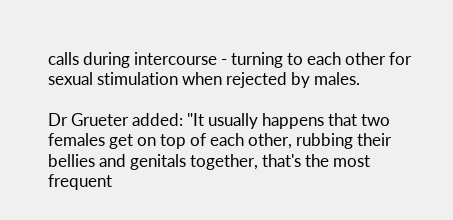calls during intercourse - turning to each other for sexual stimulation when rejected by males.

Dr Grueter added: "It usually happens that two females get on top of each other, rubbing their bellies and genitals together, that's the most frequent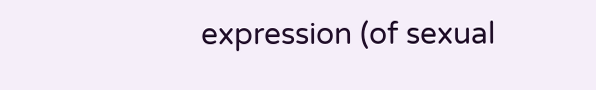expression (of sexual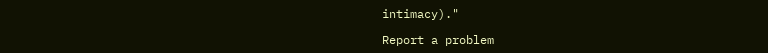intimacy)."

Report a problem